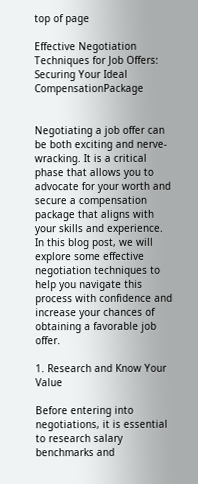top of page

Effective Negotiation Techniques for Job Offers: Securing Your Ideal CompensationPackage


Negotiating a job offer can be both exciting and nerve-wracking. It is a critical phase that allows you to advocate for your worth and secure a compensation package that aligns with your skills and experience. In this blog post, we will explore some effective negotiation techniques to help you navigate this process with confidence and increase your chances of obtaining a favorable job offer.

1. Research and Know Your Value

Before entering into negotiations, it is essential to research salary benchmarks and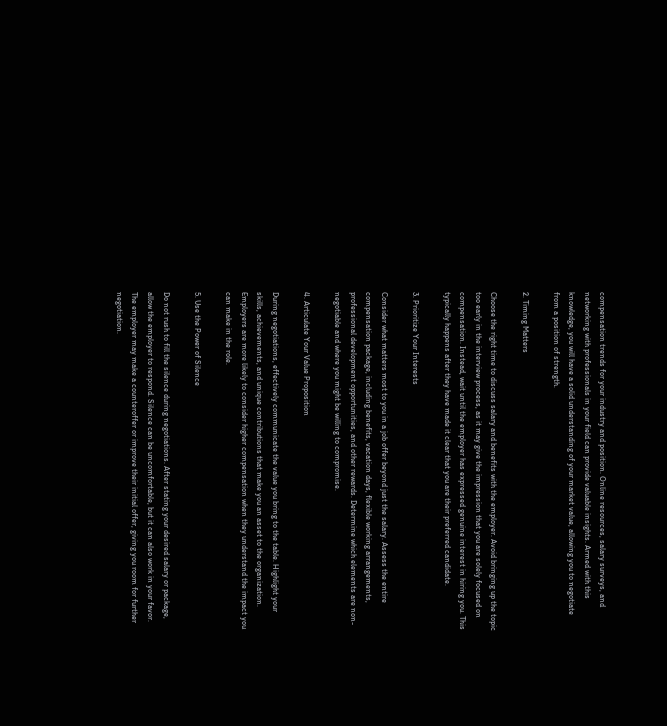compensation trends for your industry and position. Online resources, salary surveys, and networking with professionals in your field can provide valuable insights. Armed with this knowledge, you will have a solid understanding of your market value, allowing you to negotiate from a position of strength.

2. Timing Matters

Choose the right time to discuss salary and benefits with the employer. Avoid bringing up the topic too early in the interview process, as it may give the impression that you are solely focused on compensation. Instead, wait until the employer has expressed genuine interest in hiring you. This typically happens after they have made it clear that you are their preferred candidate.

3. Prioritize Your Interests

Consider what matters most to you in a job offer beyond just the salary. Assess the entire compensation package, including benefits, vacation days, flexible working arrangements, professional development opportunities, and other rewards. Determine which elements are non-negotiable and where you might be willing to compromise.

4. Articulate Your Value Proposition

During negotiations, effectively communicate the value you bring to the table. Highlight your skills, achievements, and unique contributions that make you an asset to the organization. Employers are more likely to consider higher compensation when they understand the impact you can make in the role.

5. Use the Power of Silence

Do not rush to fill the silence during negotiations. After stating your desired salary or package, allow the employer to respond. Silence can be uncomfortable, but it can also work in your favor. The employer may make a counteroffer or improve their initial offer, giving you room for further negotiation.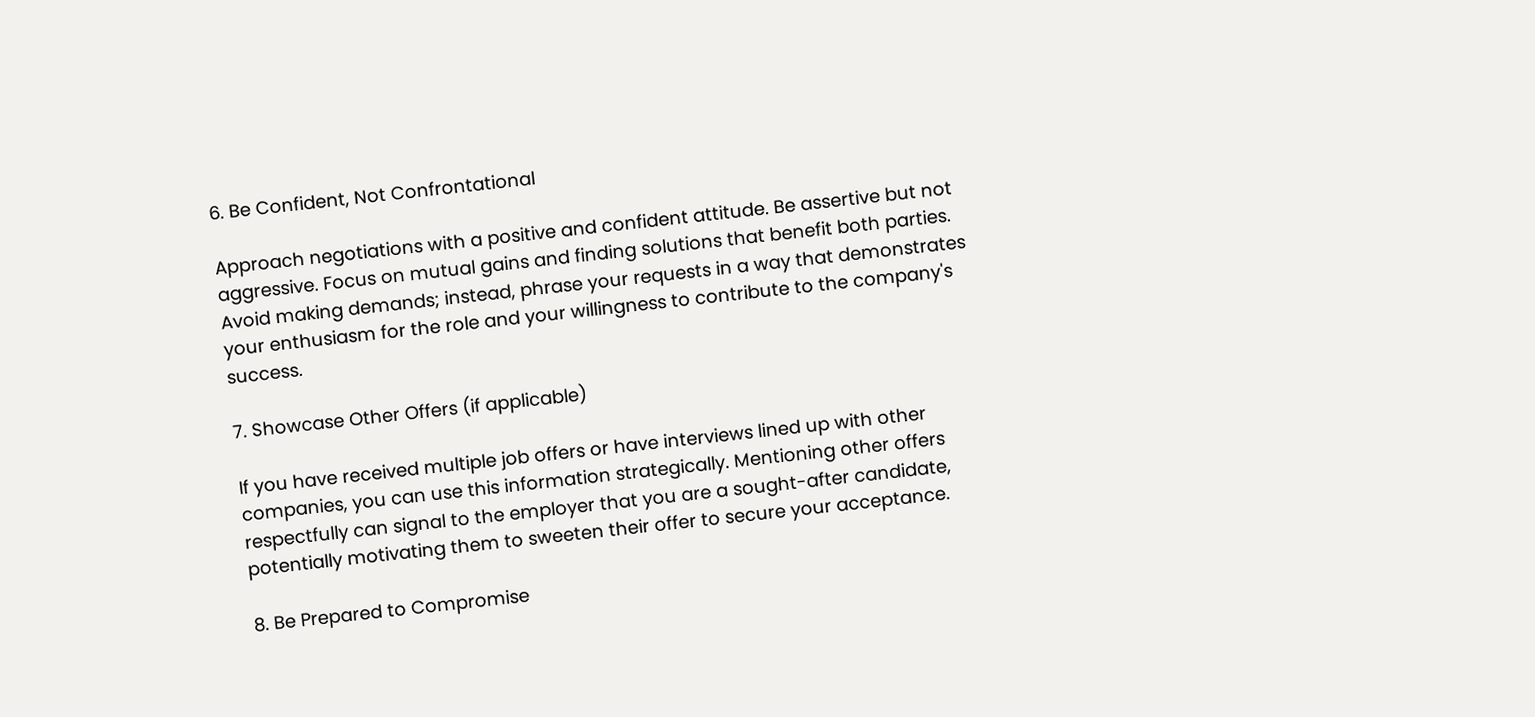6. Be Confident, Not Confrontational

Approach negotiations with a positive and confident attitude. Be assertive but not aggressive. Focus on mutual gains and finding solutions that benefit both parties. Avoid making demands; instead, phrase your requests in a way that demonstrates your enthusiasm for the role and your willingness to contribute to the company's success.

7. Showcase Other Offers (if applicable)

If you have received multiple job offers or have interviews lined up with other companies, you can use this information strategically. Mentioning other offers respectfully can signal to the employer that you are a sought-after candidate, potentially motivating them to sweeten their offer to secure your acceptance.

8. Be Prepared to Compromise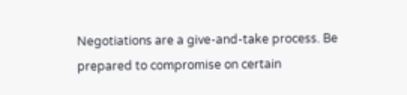Negotiations are a give-and-take process. Be prepared to compromise on certain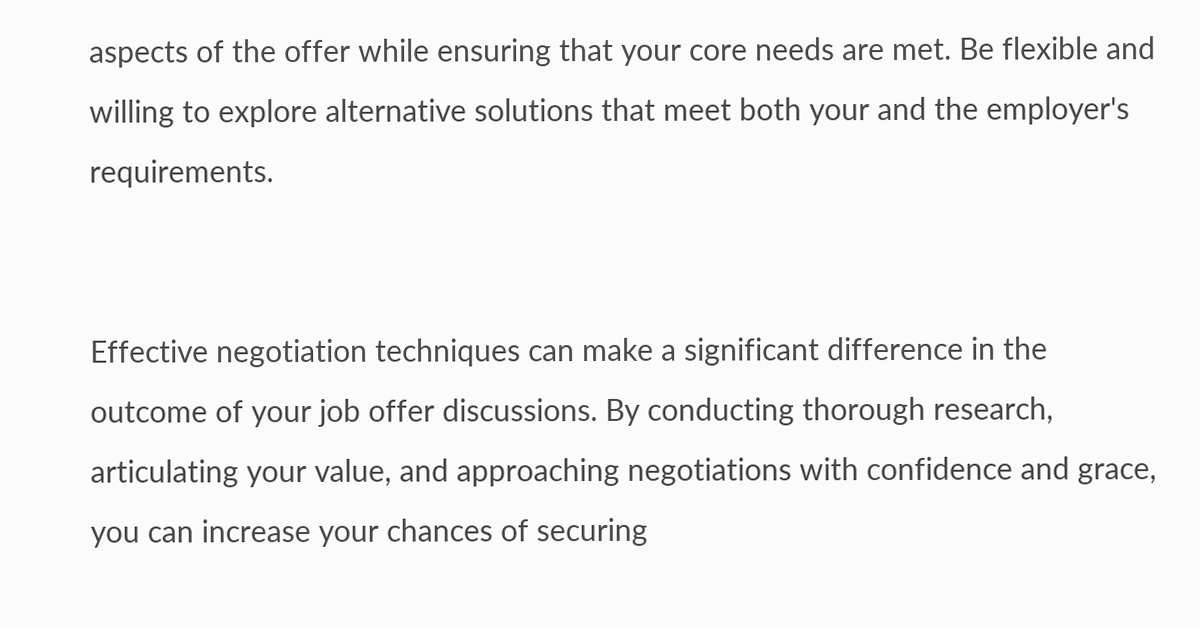aspects of the offer while ensuring that your core needs are met. Be flexible and willing to explore alternative solutions that meet both your and the employer's requirements.


Effective negotiation techniques can make a significant difference in the outcome of your job offer discussions. By conducting thorough research, articulating your value, and approaching negotiations with confidence and grace, you can increase your chances of securing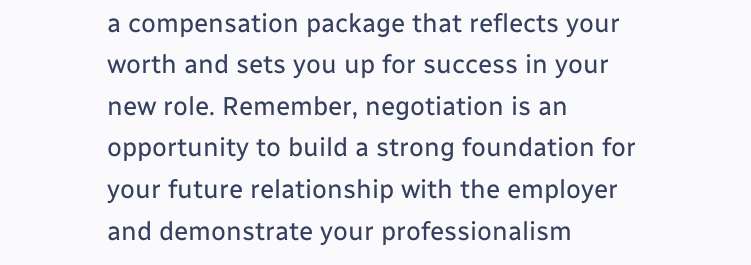a compensation package that reflects your worth and sets you up for success in your new role. Remember, negotiation is an opportunity to build a strong foundation for your future relationship with the employer and demonstrate your professionalism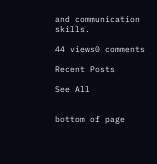and communication skills.

44 views0 comments

Recent Posts

See All


bottom of page